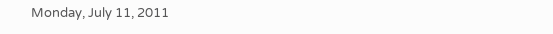Monday, July 11, 2011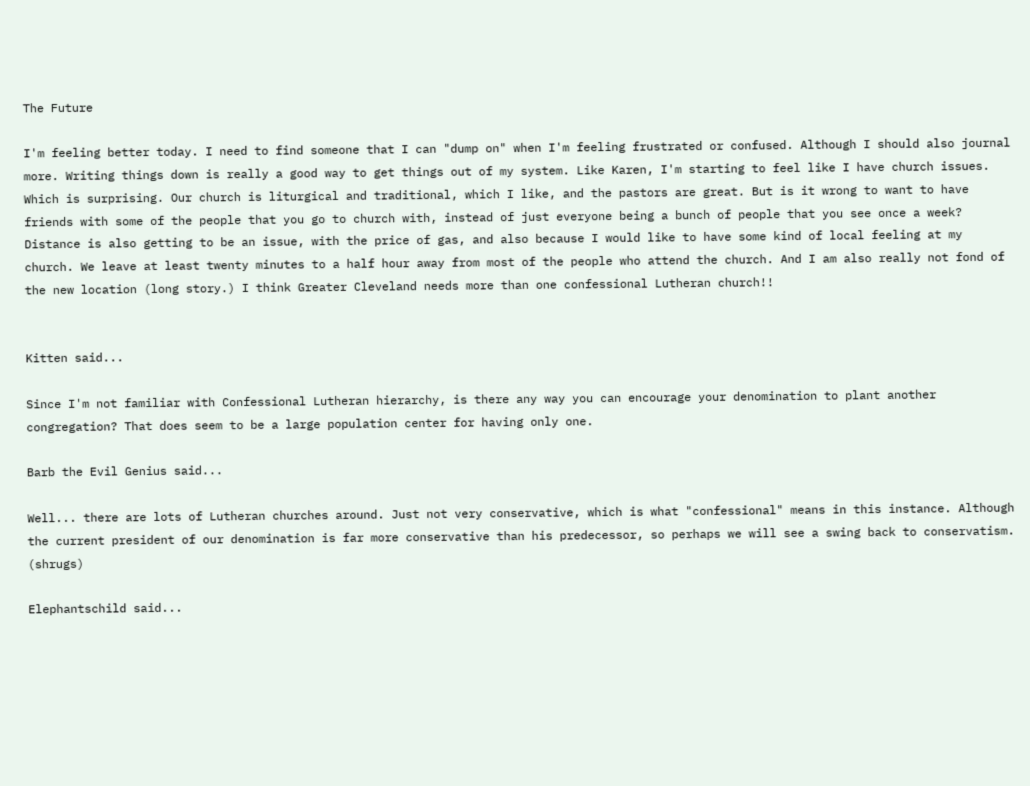The Future

I'm feeling better today. I need to find someone that I can "dump on" when I'm feeling frustrated or confused. Although I should also journal more. Writing things down is really a good way to get things out of my system. Like Karen, I'm starting to feel like I have church issues. Which is surprising. Our church is liturgical and traditional, which I like, and the pastors are great. But is it wrong to want to have friends with some of the people that you go to church with, instead of just everyone being a bunch of people that you see once a week? Distance is also getting to be an issue, with the price of gas, and also because I would like to have some kind of local feeling at my church. We leave at least twenty minutes to a half hour away from most of the people who attend the church. And I am also really not fond of the new location (long story.) I think Greater Cleveland needs more than one confessional Lutheran church!!


Kitten said...

Since I'm not familiar with Confessional Lutheran hierarchy, is there any way you can encourage your denomination to plant another congregation? That does seem to be a large population center for having only one.

Barb the Evil Genius said...

Well... there are lots of Lutheran churches around. Just not very conservative, which is what "confessional" means in this instance. Although the current president of our denomination is far more conservative than his predecessor, so perhaps we will see a swing back to conservatism. (shrugs)

Elephantschild said...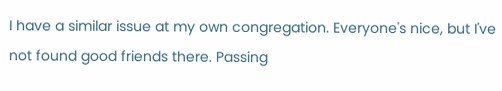I have a similar issue at my own congregation. Everyone's nice, but I've not found good friends there. Passing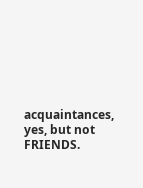acquaintances, yes, but not FRIENDS.